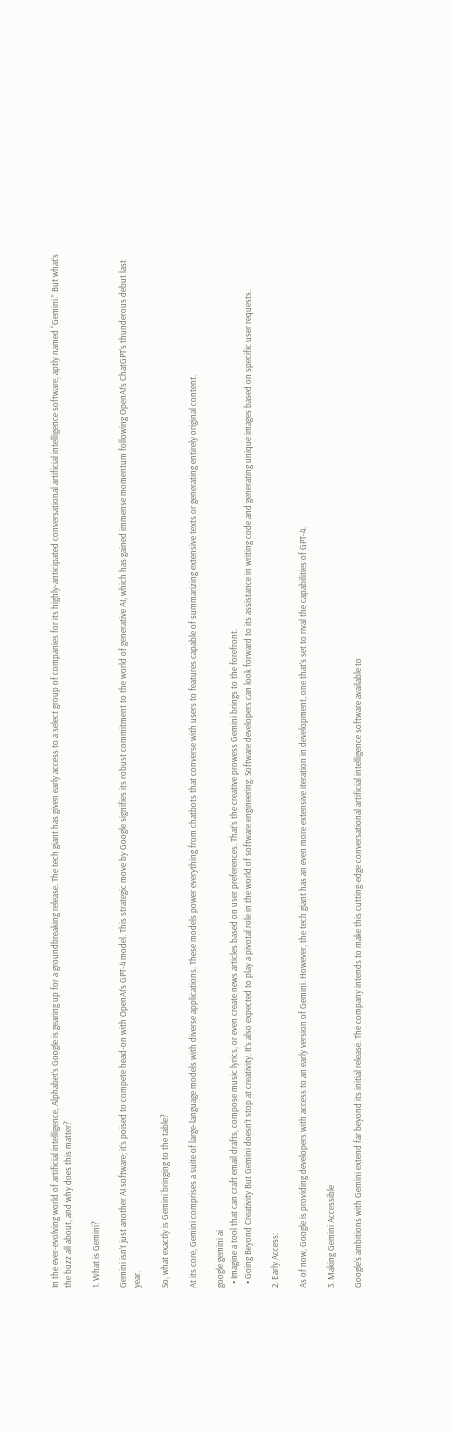In the ever-evolving world of artificial intelligence, Alphabet’s Google is gearing up for a groundbreaking release. The tech giant has given early access to a select group of companies for its highly-anticipated conversational artificial intelligence software, aptly named “Gemini.” But what’s the buzz all about, and why does this matter?

1. What is Gemini?

Gemini isn’t just another AI software; it’s poised to compete head-on with OpenAI’s GPT-4 model. This strategic move by Google signifies its robust commitment to the world of generative AI, which has gained immense momentum following OpenAI’s ChatGPT’s thunderous debut last year.

So, what exactly is Gemini bringing to the table?

At its core, Gemini comprises a suite of large-language models with diverse applications. These models power everything from chatbots that converse with users to features capable of summarizing extensive texts or generating entirely original content.

google gemini ai
  • Imagine a tool that can craft email drafts, compose music lyrics, or even create news articles based on user preferences. That’s the creative prowess Gemini brings to the forefront.
  • Going Beyond Creativity But Gemini doesn’t stop at creativity. It’s also expected to play a pivotal role in the world of software engineering. Software developers can look forward to its assistance in writing code and generating unique images based on specific user requests.

2. Early Access:

As of now, Google is providing developers with access to an early version of Gemini. However, the tech giant has an even more extensive iteration in development, one that’s set to rival the capabilities of GPT-4.

3. Making Gemini Accessible

Google’s ambitions with Gemini extend far beyond its initial release. The company intends to make this cutting-edge conversational artificial intelligence software available to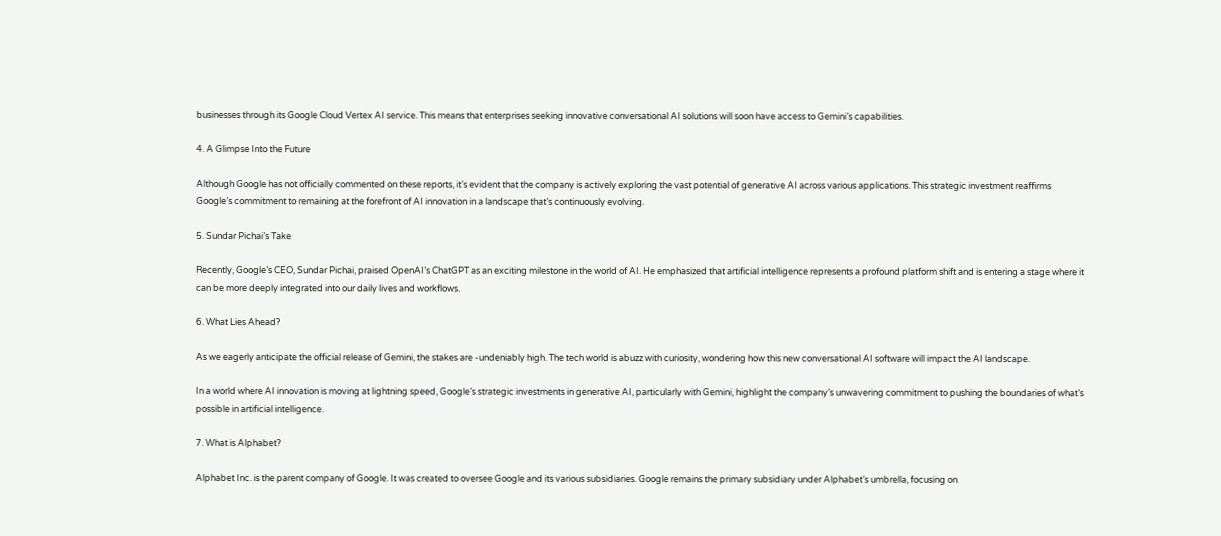businesses through its Google Cloud Vertex AI service. This means that enterprises seeking innovative conversational AI solutions will soon have access to Gemini’s capabilities.

4. A Glimpse Into the Future

Although Google has not officially commented on these reports, it’s evident that the company is actively exploring the vast potential of generative AI across various applications. This strategic investment reaffirms Google’s commitment to remaining at the forefront of AI innovation in a landscape that’s continuously evolving.

5. Sundar Pichai’s Take

Recently, Google’s CEO, Sundar Pichai, praised OpenAI’s ChatGPT as an exciting milestone in the world of AI. He emphasized that artificial intelligence represents a profound platform shift and is entering a stage where it can be more deeply integrated into our daily lives and workflows.

6. What Lies Ahead?

As we eagerly anticipate the official release of Gemini, the stakes are -undeniably high. The tech world is abuzz with curiosity, wondering how this new conversational AI software will impact the AI landscape.

In a world where AI innovation is moving at lightning speed, Google’s strategic investments in generative AI, particularly with Gemini, highlight the company’s unwavering commitment to pushing the boundaries of what’s possible in artificial intelligence.

7. What is Alphabet?

Alphabet Inc. is the parent company of Google. It was created to oversee Google and its various subsidiaries. Google remains the primary subsidiary under Alphabet’s umbrella, focusing on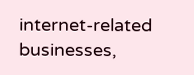internet-related businesses,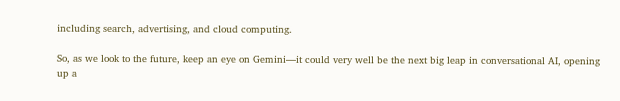including search, advertising, and cloud computing.

So, as we look to the future, keep an eye on Gemini—it could very well be the next big leap in conversational AI, opening up a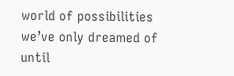world of possibilities we’ve only dreamed of until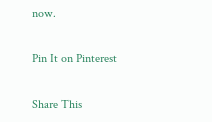now.

Pin It on Pinterest

Share This